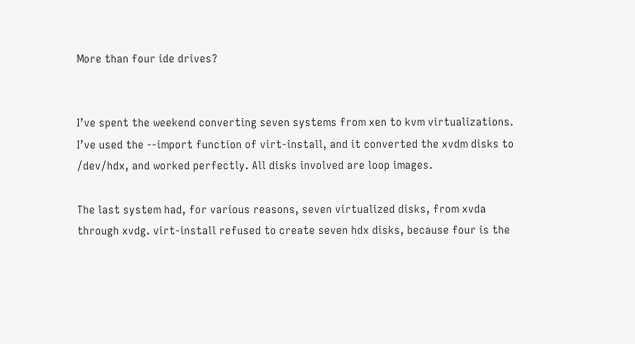More than four ide drives?


I’ve spent the weekend converting seven systems from xen to kvm virtualizations. I’ve used the --import function of virt-install, and it converted the xvdm disks to /dev/hdx, and worked perfectly. All disks involved are loop images.

The last system had, for various reasons, seven virtualized disks, from xvda through xvdg. virt-install refused to create seven hdx disks, because four is the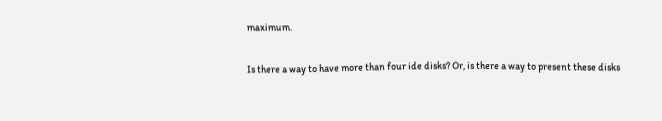maximum.

Is there a way to have more than four ide disks? Or, is there a way to present these disks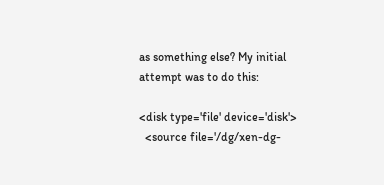as something else? My initial attempt was to do this:

<disk type='file' device='disk'>
  <source file='/dg/xen-dg-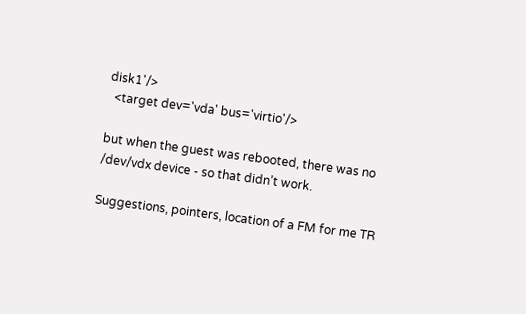disk1'/>
  <target dev='vda' bus='virtio'/>

but when the guest was rebooted, there was no /dev/vdx device - so that didn’t work.

Suggestions, pointers, location of a FM for me TR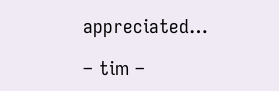appreciated…

– tim –